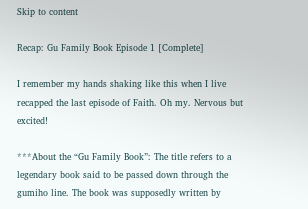Skip to content

Recap: Gu Family Book Episode 1 [Complete]

I remember my hands shaking like this when I live recapped the last episode of Faith. Oh my. Nervous but excited!

***About the “Gu Family Book”: The title refers to a legendary book said to be passed down through the gumiho line. The book was supposedly written by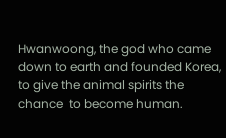Hwanwoong, the god who came down to earth and founded Korea, to give the animal spirits the chance  to become human.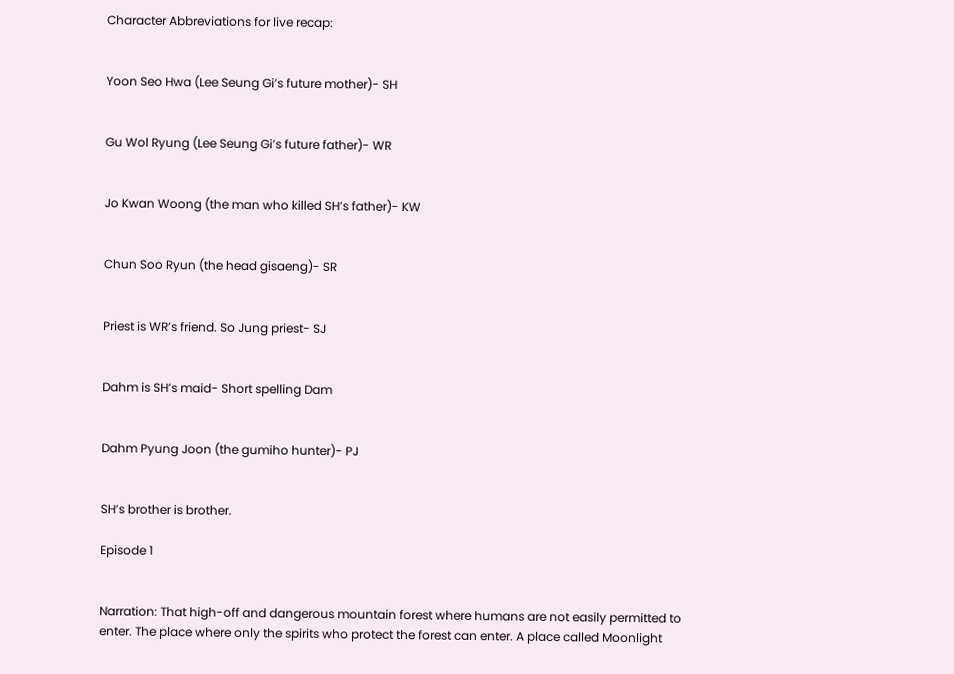Character Abbreviations for live recap:


Yoon Seo Hwa (Lee Seung Gi’s future mother)- SH


Gu Wol Ryung (Lee Seung Gi’s future father)- WR


Jo Kwan Woong (the man who killed SH’s father)- KW


Chun Soo Ryun (the head gisaeng)- SR


Priest is WR’s friend. So Jung priest- SJ


Dahm is SH’s maid- Short spelling Dam


Dahm Pyung Joon (the gumiho hunter)- PJ


SH’s brother is brother.

Episode 1


Narration: That high-off and dangerous mountain forest where humans are not easily permitted to enter. The place where only the spirits who protect the forest can enter. A place called Moonlight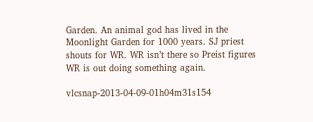Garden. An animal god has lived in the Moonlight Garden for 1000 years. SJ priest shouts for WR. WR isn’t there so Preist figures WR is out doing something again.

vlcsnap-2013-04-09-01h04m31s154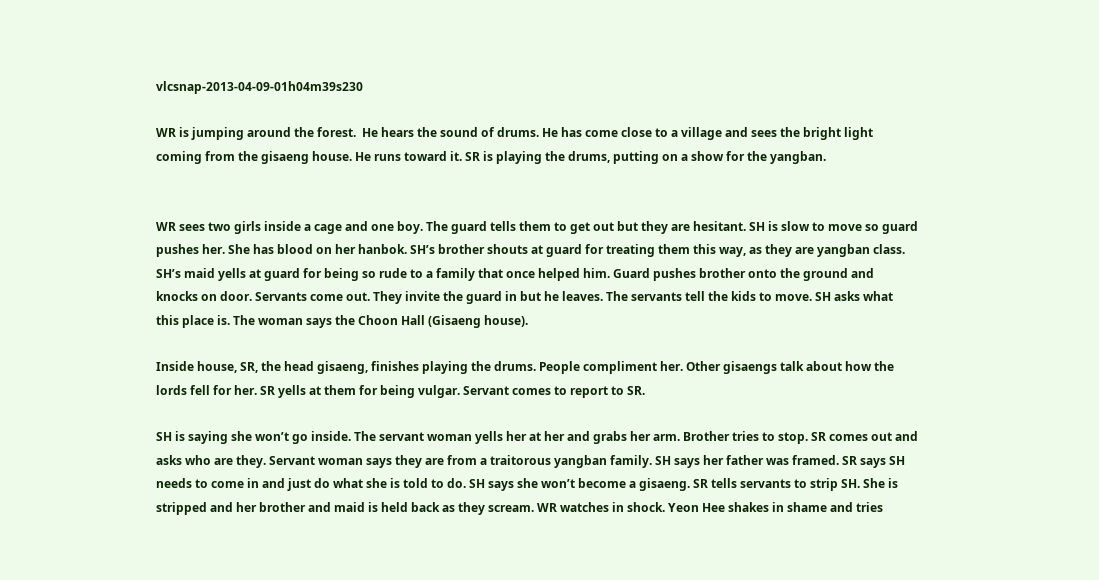vlcsnap-2013-04-09-01h04m39s230

WR is jumping around the forest.  He hears the sound of drums. He has come close to a village and sees the bright light coming from the gisaeng house. He runs toward it. SR is playing the drums, putting on a show for the yangban.


WR sees two girls inside a cage and one boy. The guard tells them to get out but they are hesitant. SH is slow to move so guard pushes her. She has blood on her hanbok. SH’s brother shouts at guard for treating them this way, as they are yangban class. SH’s maid yells at guard for being so rude to a family that once helped him. Guard pushes brother onto the ground and knocks on door. Servants come out. They invite the guard in but he leaves. The servants tell the kids to move. SH asks what this place is. The woman says the Choon Hall (Gisaeng house).

Inside house, SR, the head gisaeng, finishes playing the drums. People compliment her. Other gisaengs talk about how the lords fell for her. SR yells at them for being vulgar. Servant comes to report to SR.

SH is saying she won’t go inside. The servant woman yells her at her and grabs her arm. Brother tries to stop. SR comes out and asks who are they. Servant woman says they are from a traitorous yangban family. SH says her father was framed. SR says SH needs to come in and just do what she is told to do. SH says she won’t become a gisaeng. SR tells servants to strip SH. She is stripped and her brother and maid is held back as they scream. WR watches in shock. Yeon Hee shakes in shame and tries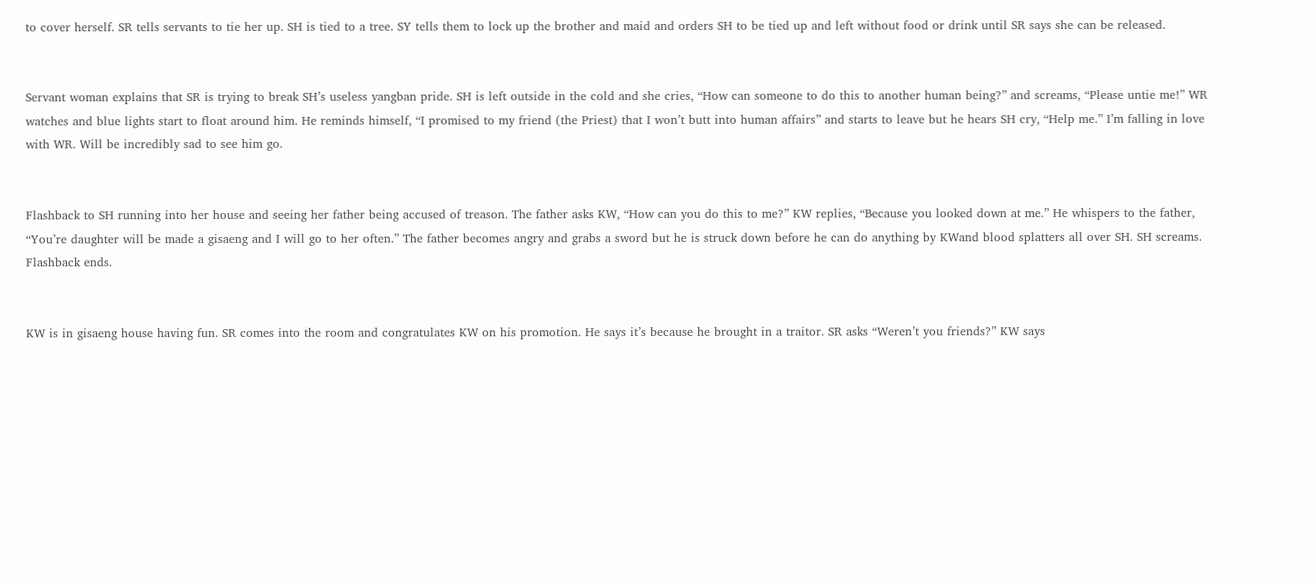to cover herself. SR tells servants to tie her up. SH is tied to a tree. SY tells them to lock up the brother and maid and orders SH to be tied up and left without food or drink until SR says she can be released.


Servant woman explains that SR is trying to break SH’s useless yangban pride. SH is left outside in the cold and she cries, “How can someone to do this to another human being?” and screams, “Please untie me!” WR watches and blue lights start to float around him. He reminds himself, “I promised to my friend (the Priest) that I won’t butt into human affairs” and starts to leave but he hears SH cry, “Help me.” I’m falling in love with WR. Will be incredibly sad to see him go.


Flashback to SH running into her house and seeing her father being accused of treason. The father asks KW, “How can you do this to me?” KW replies, “Because you looked down at me.” He whispers to the father, “You’re daughter will be made a gisaeng and I will go to her often.” The father becomes angry and grabs a sword but he is struck down before he can do anything by KWand blood splatters all over SH. SH screams. Flashback ends.


KW is in gisaeng house having fun. SR comes into the room and congratulates KW on his promotion. He says it’s because he brought in a traitor. SR asks “Weren’t you friends?” KW says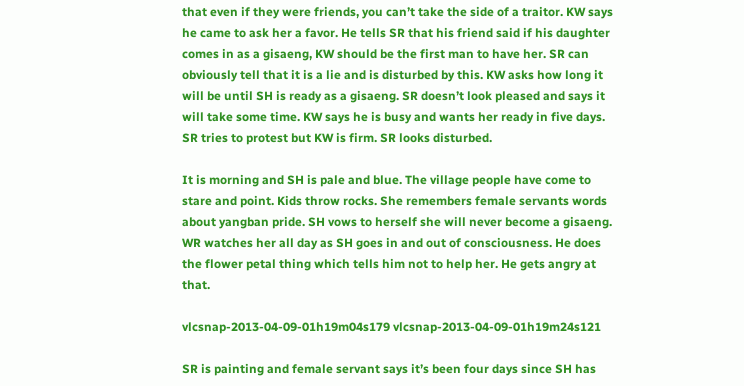that even if they were friends, you can’t take the side of a traitor. KW says he came to ask her a favor. He tells SR that his friend said if his daughter comes in as a gisaeng, KW should be the first man to have her. SR can obviously tell that it is a lie and is disturbed by this. KW asks how long it will be until SH is ready as a gisaeng. SR doesn’t look pleased and says it will take some time. KW says he is busy and wants her ready in five days. SR tries to protest but KW is firm. SR looks disturbed.

It is morning and SH is pale and blue. The village people have come to stare and point. Kids throw rocks. She remembers female servants words about yangban pride. SH vows to herself she will never become a gisaeng. WR watches her all day as SH goes in and out of consciousness. He does the flower petal thing which tells him not to help her. He gets angry at that.

vlcsnap-2013-04-09-01h19m04s179 vlcsnap-2013-04-09-01h19m24s121

SR is painting and female servant says it’s been four days since SH has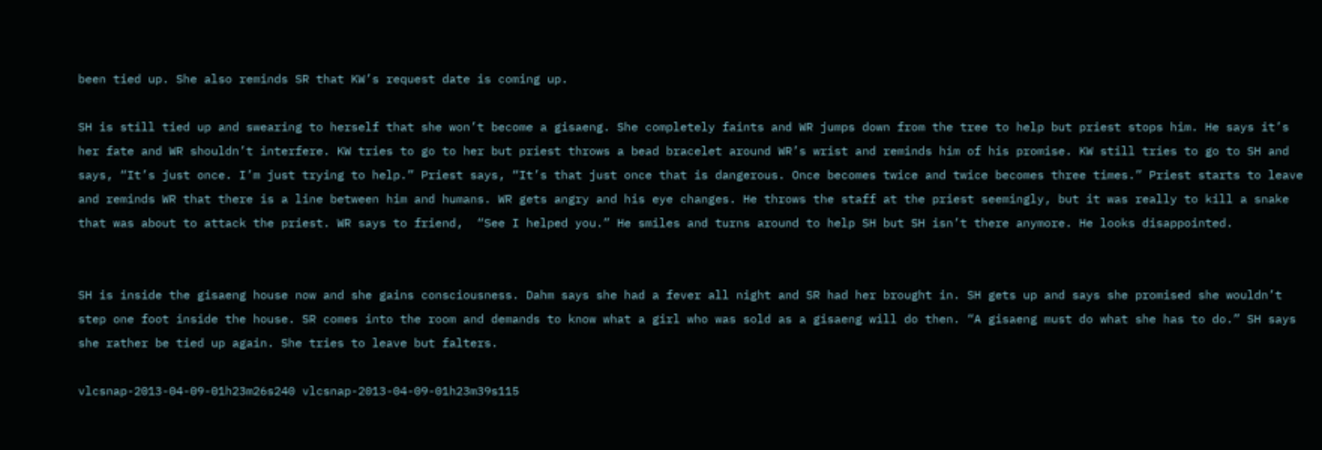been tied up. She also reminds SR that KW’s request date is coming up.

SH is still tied up and swearing to herself that she won’t become a gisaeng. She completely faints and WR jumps down from the tree to help but priest stops him. He says it’s her fate and WR shouldn’t interfere. KW tries to go to her but priest throws a bead bracelet around WR’s wrist and reminds him of his promise. KW still tries to go to SH and says, “It’s just once. I’m just trying to help.” Priest says, “It’s that just once that is dangerous. Once becomes twice and twice becomes three times.” Priest starts to leave and reminds WR that there is a line between him and humans. WR gets angry and his eye changes. He throws the staff at the priest seemingly, but it was really to kill a snake that was about to attack the priest. WR says to friend,  “See I helped you.” He smiles and turns around to help SH but SH isn’t there anymore. He looks disappointed.


SH is inside the gisaeng house now and she gains consciousness. Dahm says she had a fever all night and SR had her brought in. SH gets up and says she promised she wouldn’t step one foot inside the house. SR comes into the room and demands to know what a girl who was sold as a gisaeng will do then. “A gisaeng must do what she has to do.” SH says she rather be tied up again. She tries to leave but falters.

vlcsnap-2013-04-09-01h23m26s240 vlcsnap-2013-04-09-01h23m39s115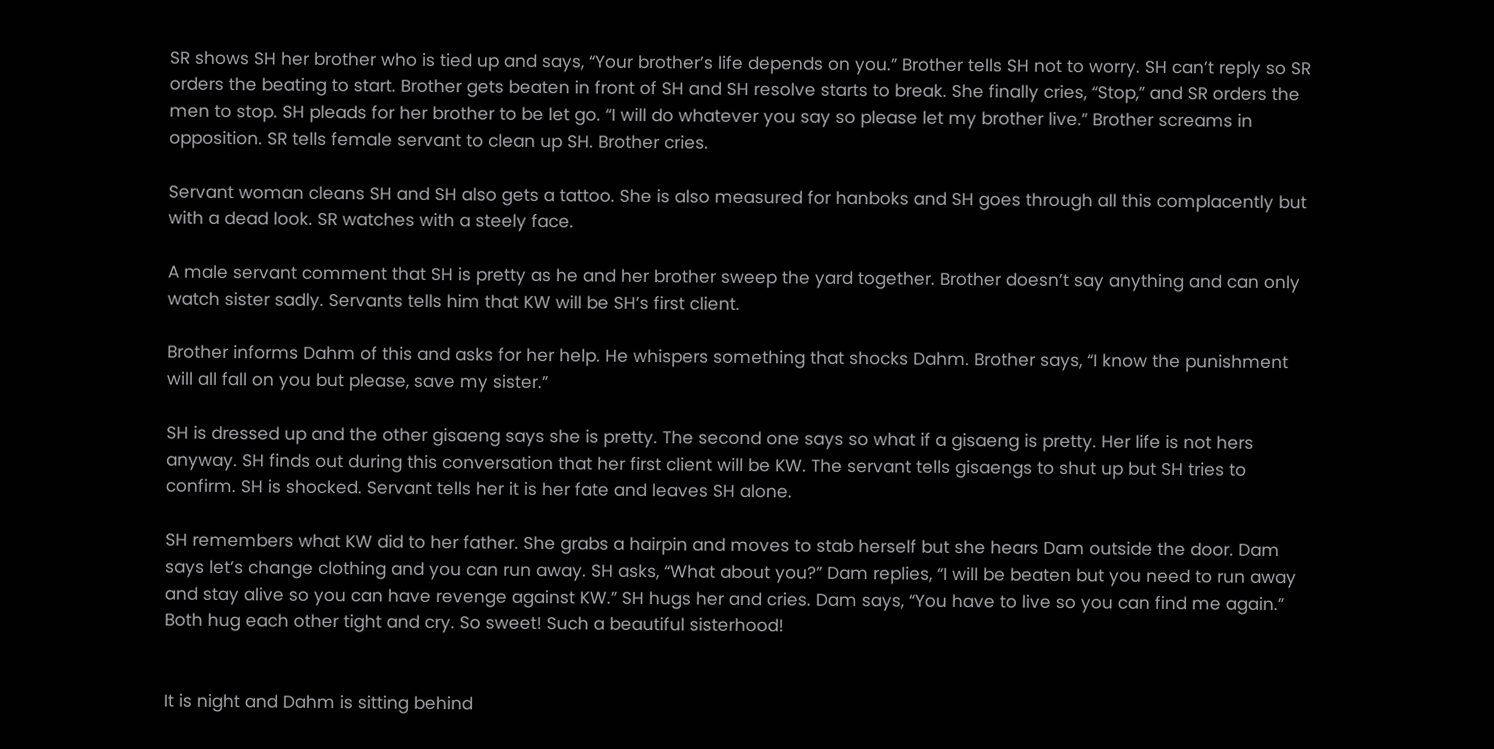SR shows SH her brother who is tied up and says, “Your brother’s life depends on you.” Brother tells SH not to worry. SH can’t reply so SR orders the beating to start. Brother gets beaten in front of SH and SH resolve starts to break. She finally cries, “Stop,” and SR orders the men to stop. SH pleads for her brother to be let go. “I will do whatever you say so please let my brother live.” Brother screams in opposition. SR tells female servant to clean up SH. Brother cries.

Servant woman cleans SH and SH also gets a tattoo. She is also measured for hanboks and SH goes through all this complacently but with a dead look. SR watches with a steely face.

A male servant comment that SH is pretty as he and her brother sweep the yard together. Brother doesn’t say anything and can only watch sister sadly. Servants tells him that KW will be SH’s first client.

Brother informs Dahm of this and asks for her help. He whispers something that shocks Dahm. Brother says, “I know the punishment will all fall on you but please, save my sister.”

SH is dressed up and the other gisaeng says she is pretty. The second one says so what if a gisaeng is pretty. Her life is not hers anyway. SH finds out during this conversation that her first client will be KW. The servant tells gisaengs to shut up but SH tries to confirm. SH is shocked. Servant tells her it is her fate and leaves SH alone.

SH remembers what KW did to her father. She grabs a hairpin and moves to stab herself but she hears Dam outside the door. Dam says let’s change clothing and you can run away. SH asks, “What about you?” Dam replies, “I will be beaten but you need to run away and stay alive so you can have revenge against KW.” SH hugs her and cries. Dam says, “You have to live so you can find me again.” Both hug each other tight and cry. So sweet! Such a beautiful sisterhood!


It is night and Dahm is sitting behind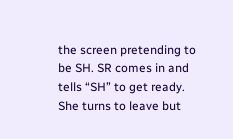the screen pretending to be SH. SR comes in and tells “SH” to get ready. She turns to leave but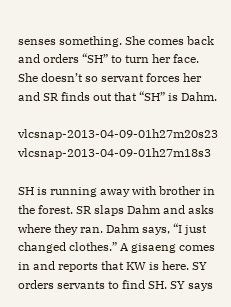senses something. She comes back and orders “SH” to turn her face. She doesn’t so servant forces her and SR finds out that “SH” is Dahm.

vlcsnap-2013-04-09-01h27m20s23 vlcsnap-2013-04-09-01h27m18s3

SH is running away with brother in the forest. SR slaps Dahm and asks where they ran. Dahm says, “I just changed clothes.” A gisaeng comes in and reports that KW is here. SY orders servants to find SH. SY says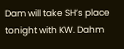Dam will take SH’s place tonight with KW. Dahm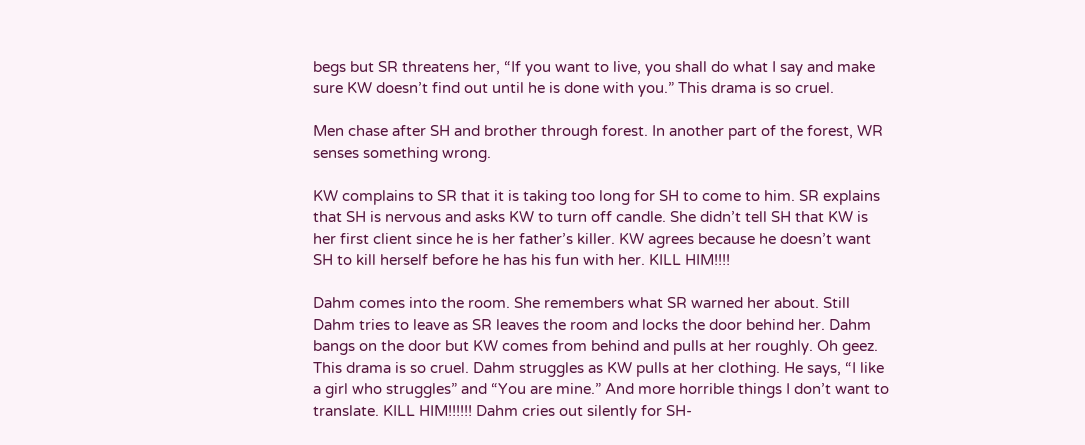begs but SR threatens her, “If you want to live, you shall do what I say and make sure KW doesn’t find out until he is done with you.” This drama is so cruel.

Men chase after SH and brother through forest. In another part of the forest, WR senses something wrong.

KW complains to SR that it is taking too long for SH to come to him. SR explains that SH is nervous and asks KW to turn off candle. She didn’t tell SH that KW is her first client since he is her father’s killer. KW agrees because he doesn’t want SH to kill herself before he has his fun with her. KILL HIM!!!!

Dahm comes into the room. She remembers what SR warned her about. Still Dahm tries to leave as SR leaves the room and locks the door behind her. Dahm bangs on the door but KW comes from behind and pulls at her roughly. Oh geez. This drama is so cruel. Dahm struggles as KW pulls at her clothing. He says, “I like a girl who struggles” and “You are mine.” And more horrible things I don’t want to translate. KILL HIM!!!!!! Dahm cries out silently for SH-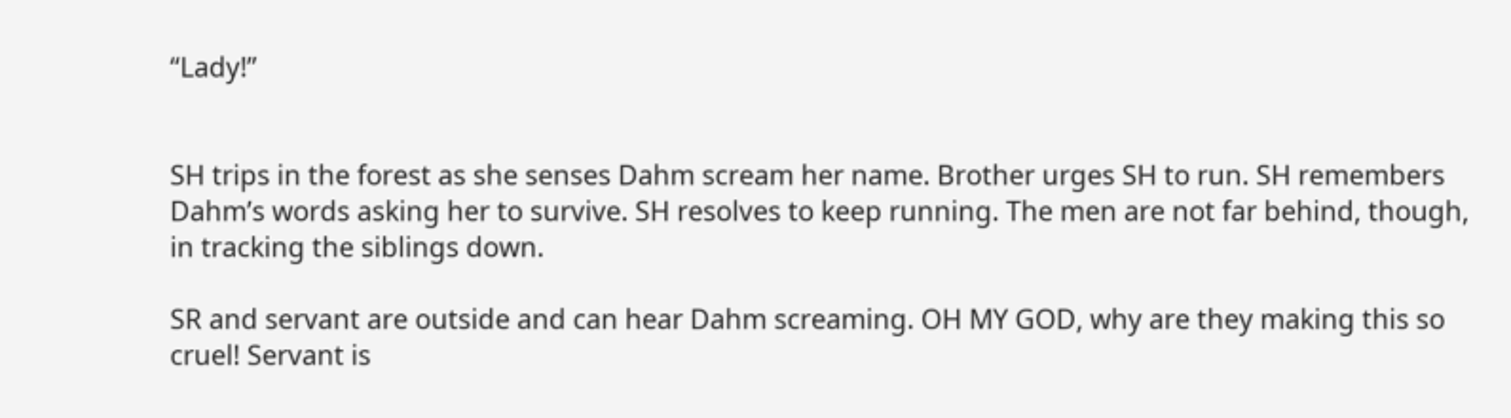“Lady!”


SH trips in the forest as she senses Dahm scream her name. Brother urges SH to run. SH remembers Dahm’s words asking her to survive. SH resolves to keep running. The men are not far behind, though, in tracking the siblings down.

SR and servant are outside and can hear Dahm screaming. OH MY GOD, why are they making this so cruel! Servant is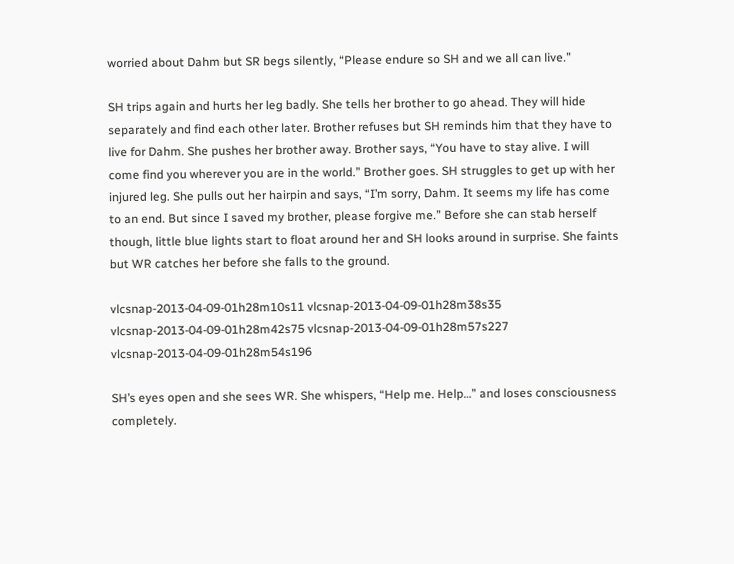worried about Dahm but SR begs silently, “Please endure so SH and we all can live.”

SH trips again and hurts her leg badly. She tells her brother to go ahead. They will hide separately and find each other later. Brother refuses but SH reminds him that they have to live for Dahm. She pushes her brother away. Brother says, “You have to stay alive. I will come find you wherever you are in the world.” Brother goes. SH struggles to get up with her injured leg. She pulls out her hairpin and says, “I’m sorry, Dahm. It seems my life has come to an end. But since I saved my brother, please forgive me.” Before she can stab herself though, little blue lights start to float around her and SH looks around in surprise. She faints but WR catches her before she falls to the ground.

vlcsnap-2013-04-09-01h28m10s11 vlcsnap-2013-04-09-01h28m38s35 vlcsnap-2013-04-09-01h28m42s75 vlcsnap-2013-04-09-01h28m57s227 vlcsnap-2013-04-09-01h28m54s196

SH’s eyes open and she sees WR. She whispers, “Help me. Help…” and loses consciousness completely.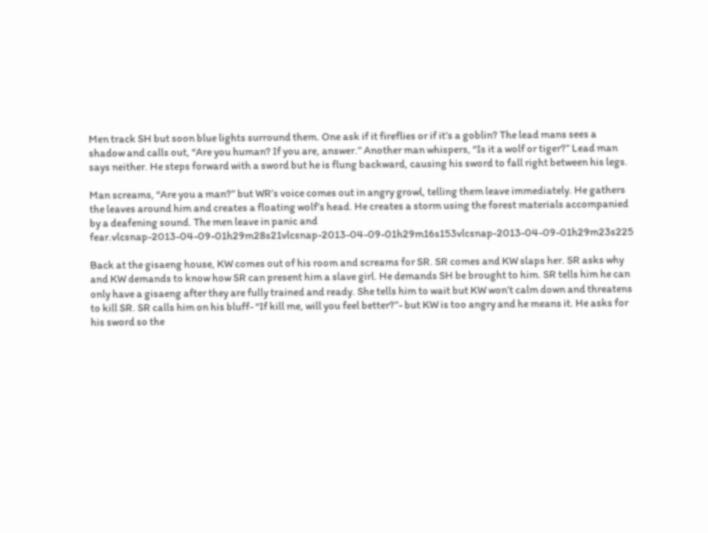Men track SH but soon blue lights surround them. One ask if it fireflies or if it’s a goblin? The lead mans sees a shadow and calls out, “Are you human? If you are, answer.” Another man whispers, “Is it a wolf or tiger?” Lead man says neither. He steps forward with a sword but he is flung backward, causing his sword to fall right between his legs.

Man screams, “Are you a man?” but WR’s voice comes out in angry growl, telling them leave immediately. He gathers the leaves around him and creates a floating wolf’s head. He creates a storm using the forest materials accompanied by a deafening sound. The men leave in panic and fear.vlcsnap-2013-04-09-01h29m28s21vlcsnap-2013-04-09-01h29m16s153vlcsnap-2013-04-09-01h29m23s225

Back at the gisaeng house, KW comes out of his room and screams for SR. SR comes and KW slaps her. SR asks why and KW demands to know how SR can present him a slave girl. He demands SH be brought to him. SR tells him he can only have a gisaeng after they are fully trained and ready. She tells him to wait but KW won’t calm down and threatens to kill SR. SR calls him on his bluff- “If kill me, will you feel better?”- but KW is too angry and he means it. He asks for his sword so the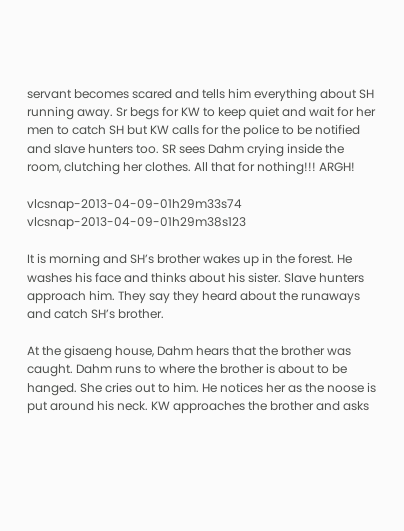servant becomes scared and tells him everything about SH running away. Sr begs for KW to keep quiet and wait for her men to catch SH but KW calls for the police to be notified and slave hunters too. SR sees Dahm crying inside the room, clutching her clothes. All that for nothing!!! ARGH!

vlcsnap-2013-04-09-01h29m33s74 vlcsnap-2013-04-09-01h29m38s123

It is morning and SH’s brother wakes up in the forest. He washes his face and thinks about his sister. Slave hunters approach him. They say they heard about the runaways and catch SH’s brother.

At the gisaeng house, Dahm hears that the brother was caught. Dahm runs to where the brother is about to be hanged. She cries out to him. He notices her as the noose is put around his neck. KW approaches the brother and asks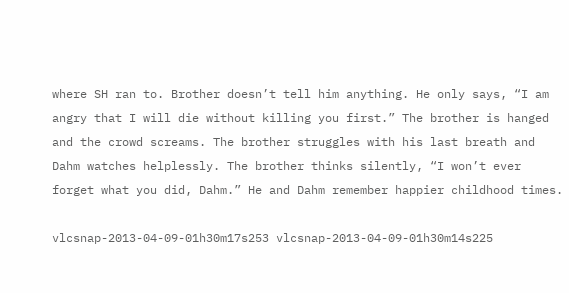where SH ran to. Brother doesn’t tell him anything. He only says, “I am angry that I will die without killing you first.” The brother is hanged and the crowd screams. The brother struggles with his last breath and Dahm watches helplessly. The brother thinks silently, “I won’t ever forget what you did, Dahm.” He and Dahm remember happier childhood times.

vlcsnap-2013-04-09-01h30m17s253 vlcsnap-2013-04-09-01h30m14s225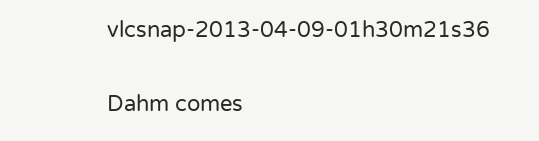vlcsnap-2013-04-09-01h30m21s36

Dahm comes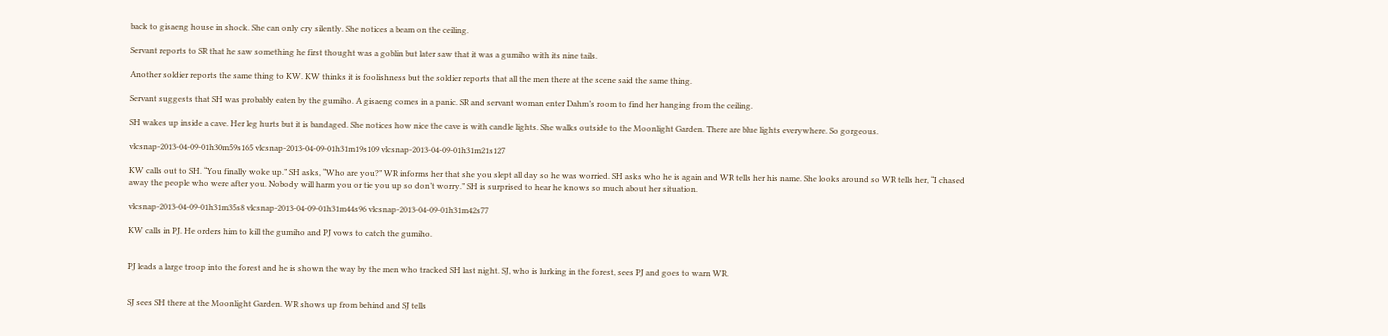back to gisaeng house in shock. She can only cry silently. She notices a beam on the ceiling.

Servant reports to SR that he saw something he first thought was a goblin but later saw that it was a gumiho with its nine tails.

Another soldier reports the same thing to KW. KW thinks it is foolishness but the soldier reports that all the men there at the scene said the same thing.

Servant suggests that SH was probably eaten by the gumiho. A gisaeng comes in a panic. SR and servant woman enter Dahm’s room to find her hanging from the ceiling.

SH wakes up inside a cave. Her leg hurts but it is bandaged. She notices how nice the cave is with candle lights. She walks outside to the Moonlight Garden. There are blue lights everywhere. So gorgeous.

vlcsnap-2013-04-09-01h30m59s165 vlcsnap-2013-04-09-01h31m19s109 vlcsnap-2013-04-09-01h31m21s127

KW calls out to SH. “You finally woke up.” SH asks, “Who are you?” WR informs her that she you slept all day so he was worried. SH asks who he is again and WR tells her his name. She looks around so WR tells her, “I chased away the people who were after you. Nobody will harm you or tie you up so don’t worry.” SH is surprised to hear he knows so much about her situation.

vlcsnap-2013-04-09-01h31m35s8 vlcsnap-2013-04-09-01h31m44s96 vlcsnap-2013-04-09-01h31m42s77

KW calls in PJ. He orders him to kill the gumiho and PJ vows to catch the gumiho.


PJ leads a large troop into the forest and he is shown the way by the men who tracked SH last night. SJ, who is lurking in the forest, sees PJ and goes to warn WR.


SJ sees SH there at the Moonlight Garden. WR shows up from behind and SJ tells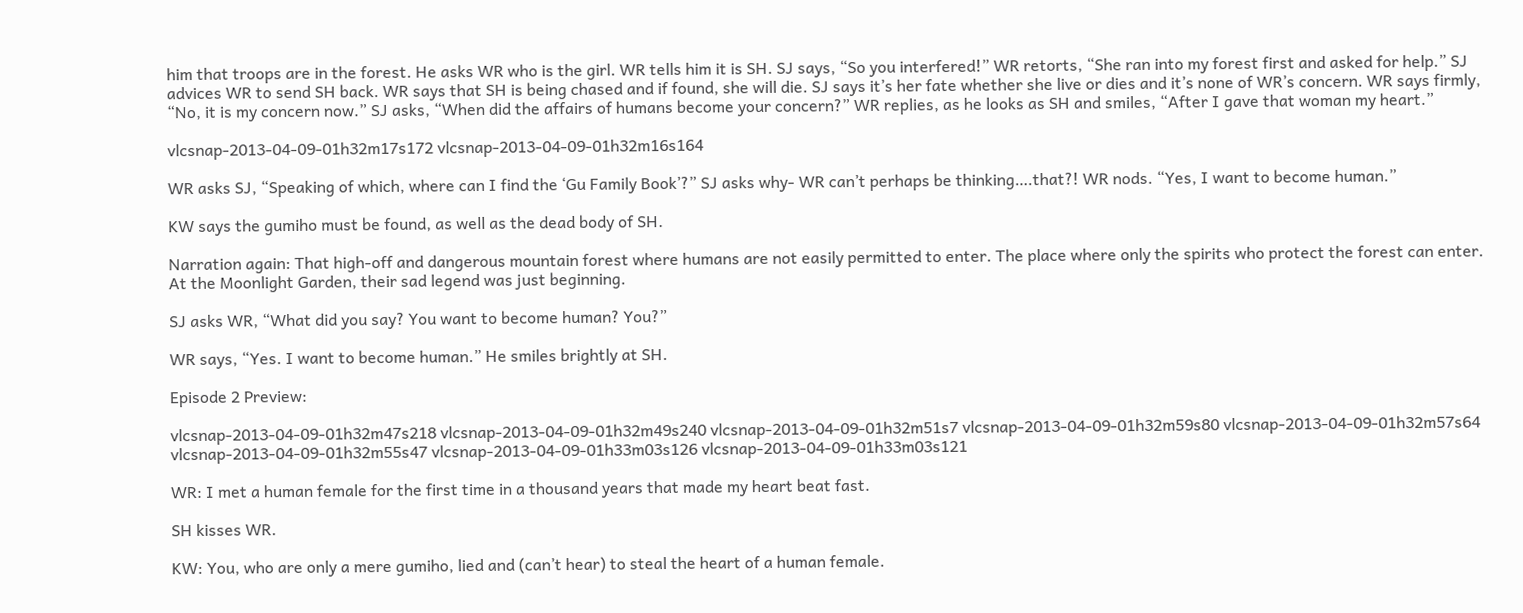him that troops are in the forest. He asks WR who is the girl. WR tells him it is SH. SJ says, “So you interfered!” WR retorts, “She ran into my forest first and asked for help.” SJ advices WR to send SH back. WR says that SH is being chased and if found, she will die. SJ says it’s her fate whether she live or dies and it’s none of WR’s concern. WR says firmly, “No, it is my concern now.” SJ asks, “When did the affairs of humans become your concern?” WR replies, as he looks as SH and smiles, “After I gave that woman my heart.”

vlcsnap-2013-04-09-01h32m17s172 vlcsnap-2013-04-09-01h32m16s164

WR asks SJ, “Speaking of which, where can I find the ‘Gu Family Book’?” SJ asks why- WR can’t perhaps be thinking….that?! WR nods. “Yes, I want to become human.”

KW says the gumiho must be found, as well as the dead body of SH.

Narration again: That high-off and dangerous mountain forest where humans are not easily permitted to enter. The place where only the spirits who protect the forest can enter. At the Moonlight Garden, their sad legend was just beginning.

SJ asks WR, “What did you say? You want to become human? You?”

WR says, “Yes. I want to become human.” He smiles brightly at SH.

Episode 2 Preview:

vlcsnap-2013-04-09-01h32m47s218 vlcsnap-2013-04-09-01h32m49s240 vlcsnap-2013-04-09-01h32m51s7 vlcsnap-2013-04-09-01h32m59s80 vlcsnap-2013-04-09-01h32m57s64 vlcsnap-2013-04-09-01h32m55s47 vlcsnap-2013-04-09-01h33m03s126 vlcsnap-2013-04-09-01h33m03s121

WR: I met a human female for the first time in a thousand years that made my heart beat fast.

SH kisses WR.

KW: You, who are only a mere gumiho, lied and (can’t hear) to steal the heart of a human female.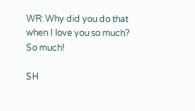WR: Why did you do that when I love you so much? So much!

SH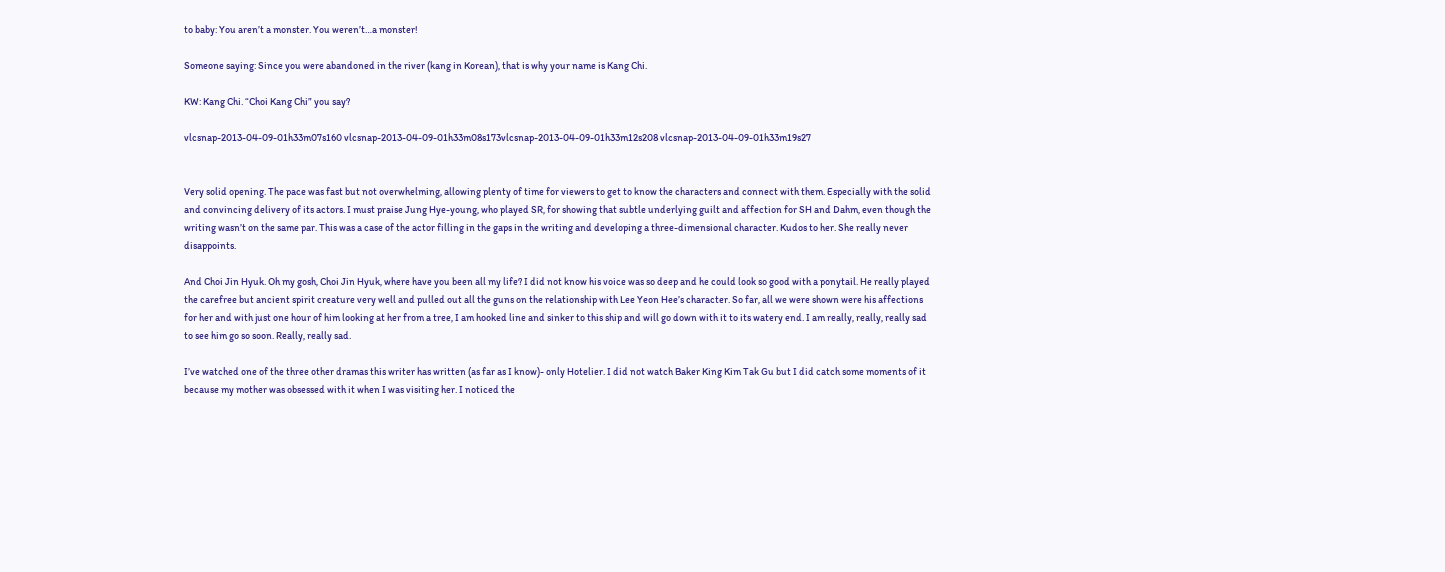to baby: You aren’t a monster. You weren’t…a monster!

Someone saying: Since you were abandoned in the river (kang in Korean), that is why your name is Kang Chi.

KW: Kang Chi. “Choi Kang Chi” you say?

vlcsnap-2013-04-09-01h33m07s160 vlcsnap-2013-04-09-01h33m08s173vlcsnap-2013-04-09-01h33m12s208 vlcsnap-2013-04-09-01h33m19s27


Very solid opening. The pace was fast but not overwhelming, allowing plenty of time for viewers to get to know the characters and connect with them. Especially with the solid and convincing delivery of its actors. I must praise Jung Hye-young, who played SR, for showing that subtle underlying guilt and affection for SH and Dahm, even though the writing wasn’t on the same par. This was a case of the actor filling in the gaps in the writing and developing a three-dimensional character. Kudos to her. She really never disappoints.

And Choi Jin Hyuk. Oh my gosh, Choi Jin Hyuk, where have you been all my life? I did not know his voice was so deep and he could look so good with a ponytail. He really played the carefree but ancient spirit creature very well and pulled out all the guns on the relationship with Lee Yeon Hee’s character. So far, all we were shown were his affections for her and with just one hour of him looking at her from a tree, I am hooked line and sinker to this ship and will go down with it to its watery end. I am really, really, really sad to see him go so soon. Really, really sad.

I’ve watched one of the three other dramas this writer has written (as far as I know)- only Hotelier. I did not watch Baker King Kim Tak Gu but I did catch some moments of it because my mother was obsessed with it when I was visiting her. I noticed the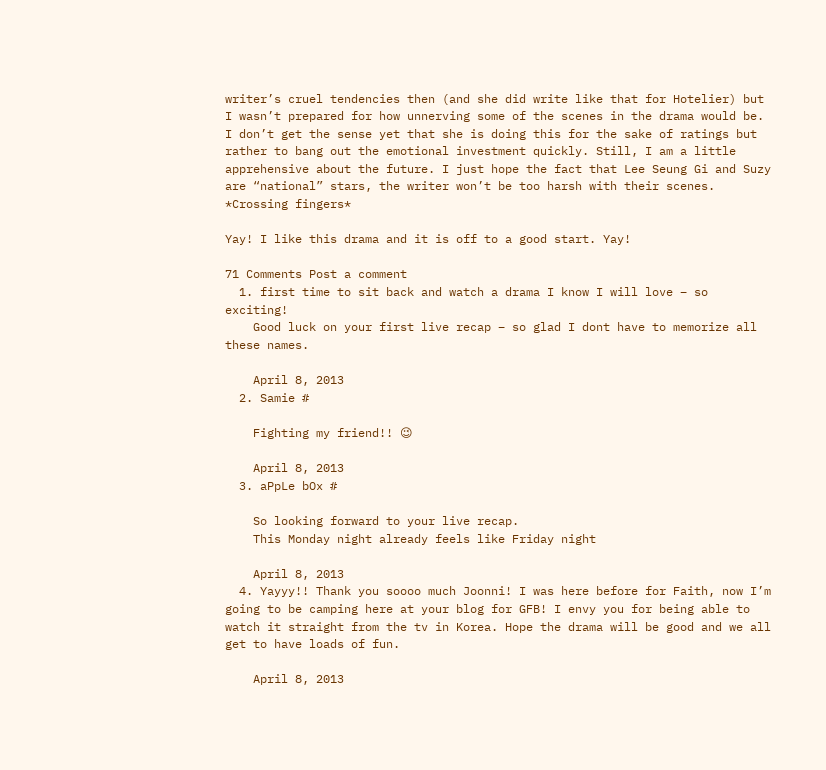writer’s cruel tendencies then (and she did write like that for Hotelier) but I wasn’t prepared for how unnerving some of the scenes in the drama would be. I don’t get the sense yet that she is doing this for the sake of ratings but rather to bang out the emotional investment quickly. Still, I am a little apprehensive about the future. I just hope the fact that Lee Seung Gi and Suzy are “national” stars, the writer won’t be too harsh with their scenes. *Crossing fingers*

Yay! I like this drama and it is off to a good start. Yay!

71 Comments Post a comment
  1. first time to sit back and watch a drama I know I will love – so exciting!
    Good luck on your first live recap – so glad I dont have to memorize all these names.

    April 8, 2013
  2. Samie #

    Fighting my friend!! 😉

    April 8, 2013
  3. aPpLe bOx #

    So looking forward to your live recap.
    This Monday night already feels like Friday night

    April 8, 2013
  4. Yayyy!! Thank you soooo much Joonni! I was here before for Faith, now I’m going to be camping here at your blog for GFB! I envy you for being able to watch it straight from the tv in Korea. Hope the drama will be good and we all get to have loads of fun.

    April 8, 2013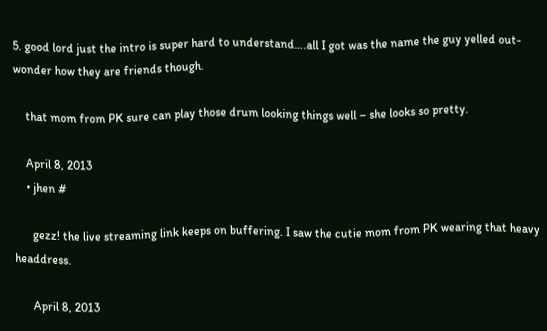5. good lord just the intro is super hard to understand….all I got was the name the guy yelled out- wonder how they are friends though.

    that mom from PK sure can play those drum looking things well – she looks so pretty.

    April 8, 2013
    • jhen #

      gezz! the live streaming link keeps on buffering. I saw the cutie mom from PK wearing that heavy headdress.

      April 8, 2013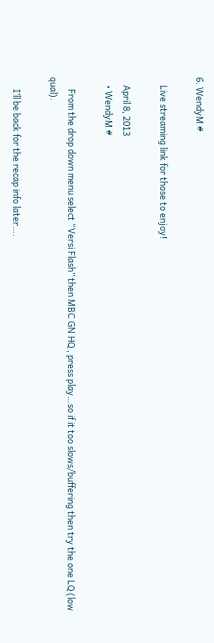6. WendyM #

    Live streaming link for those to enjoy!

    April 8, 2013
    • WendyM #

      From the drop down menu select “Versi Flash” then MBC GN HQ , press play…so if it too slows/buffering then try the one LQ (low qual).

      I’ll be back for the recap info later….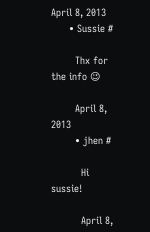April 8, 2013
      • Sussie #

        Thx for the info 😉

        April 8, 2013
        • jhen #

          Hi sussie!

          April 8,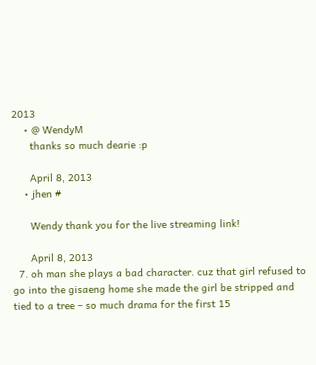2013
    • @ WendyM
      thanks so much dearie :p

      April 8, 2013
    • jhen #

      Wendy thank you for the live streaming link!

      April 8, 2013
  7. oh man she plays a bad character. cuz that girl refused to go into the gisaeng home she made the girl be stripped and tied to a tree – so much drama for the first 15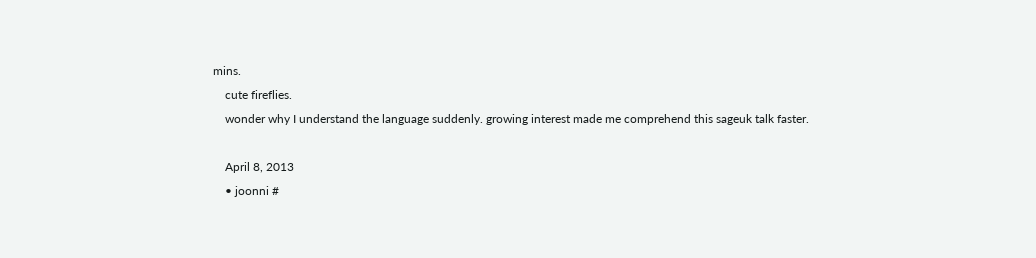mins.
    cute fireflies.
    wonder why I understand the language suddenly. growing interest made me comprehend this sageuk talk faster.

    April 8, 2013
    • joonni #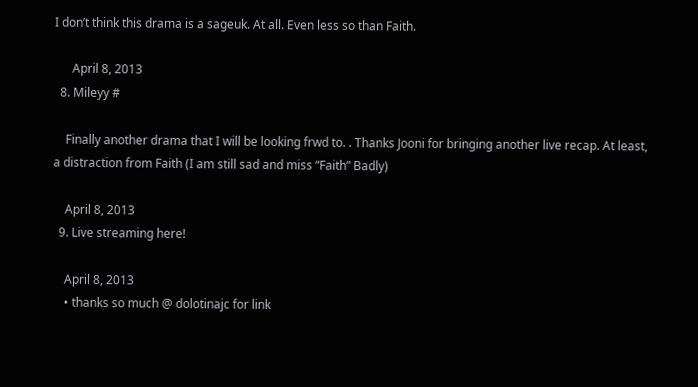I don’t think this drama is a sageuk. At all. Even less so than Faith.

      April 8, 2013
  8. Mileyy #

    Finally another drama that I will be looking frwd to. . Thanks Jooni for bringing another live recap. At least, a distraction from Faith (I am still sad and miss “Faith” Badly)

    April 8, 2013
  9. Live streaming here!

    April 8, 2013
    • thanks so much @ dolotinajc for link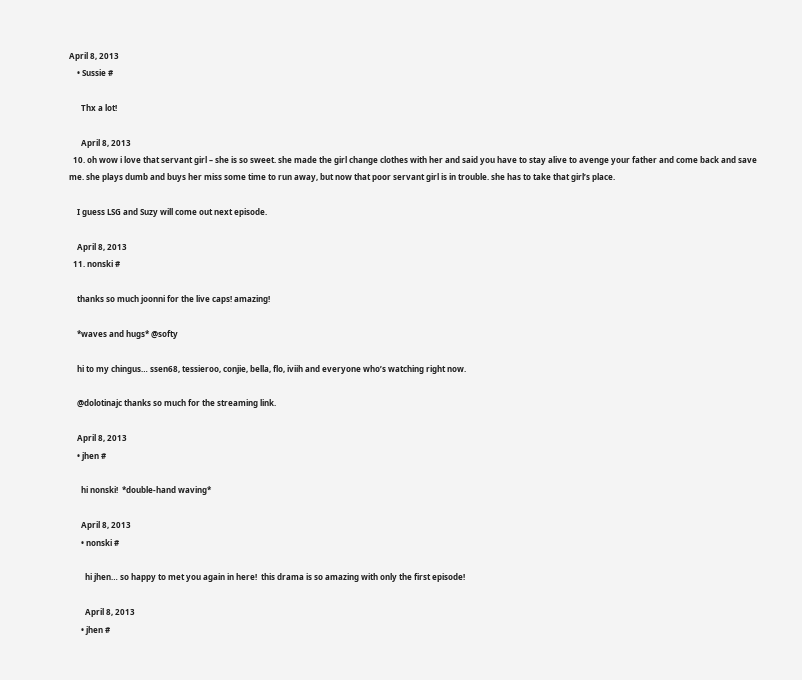April 8, 2013
    • Sussie #

      Thx a lot!

      April 8, 2013
  10. oh wow i love that servant girl – she is so sweet. she made the girl change clothes with her and said you have to stay alive to avenge your father and come back and save me. she plays dumb and buys her miss some time to run away, but now that poor servant girl is in trouble. she has to take that girl’s place.

    I guess LSG and Suzy will come out next episode.

    April 8, 2013
  11. nonski #

    thanks so much joonni for the live caps! amazing!

    *waves and hugs* @softy

    hi to my chingus… ssen68, tessieroo, conjie, bella, flo, iviih and everyone who’s watching right now.

    @dolotinajc thanks so much for the streaming link.

    April 8, 2013
    • jhen #

      hi nonski!  *double-hand waving*

      April 8, 2013
      • nonski #

        hi jhen… so happy to met you again in here!  this drama is so amazing with only the first episode!

        April 8, 2013
      • jhen #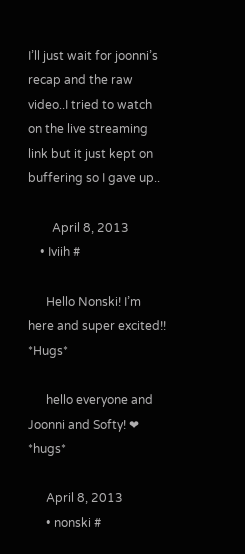I’ll just wait for joonni’s recap and the raw video..I tried to watch on the live streaming link but it just kept on buffering so I gave up..

        April 8, 2013
    • Iviih #

      Hello Nonski! I’m here and super excited!! *Hugs*

      hello everyone and Joonni and Softy! ❤ *hugs*

      April 8, 2013
      • nonski #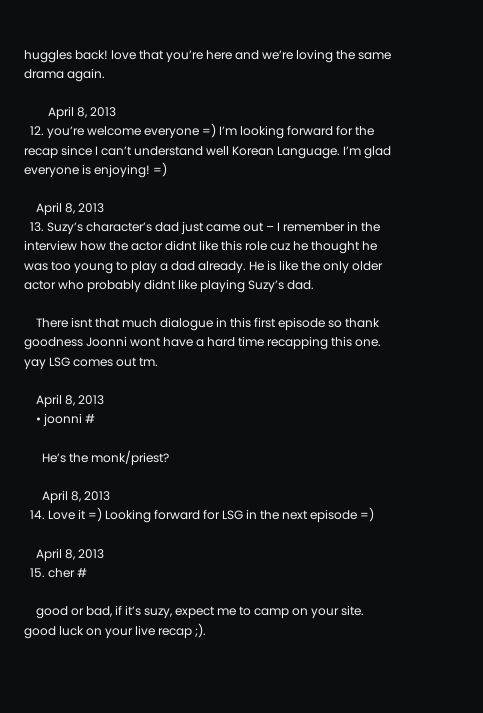huggles back! love that you’re here and we’re loving the same drama again.

        April 8, 2013
  12. you’re welcome everyone =) I’m looking forward for the recap since I can’t understand well Korean Language. I’m glad everyone is enjoying! =)

    April 8, 2013
  13. Suzy’s character’s dad just came out – I remember in the interview how the actor didnt like this role cuz he thought he was too young to play a dad already. He is like the only older actor who probably didnt like playing Suzy’s dad.

    There isnt that much dialogue in this first episode so thank goodness Joonni wont have a hard time recapping this one. yay LSG comes out tm.

    April 8, 2013
    • joonni #

      He’s the monk/priest?

      April 8, 2013
  14. Love it =) Looking forward for LSG in the next episode =)

    April 8, 2013
  15. cher #

    good or bad, if it’s suzy, expect me to camp on your site. good luck on your live recap ;).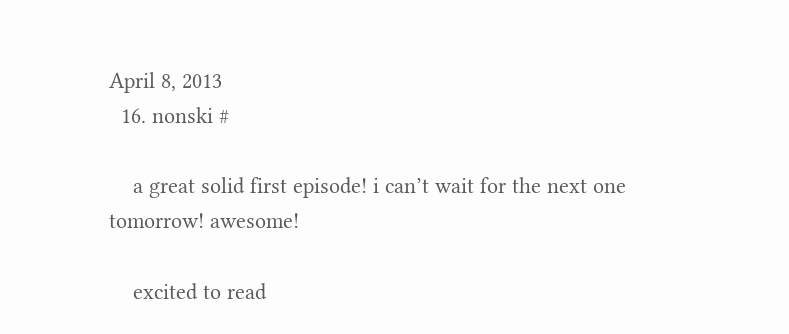April 8, 2013
  16. nonski #

    a great solid first episode! i can’t wait for the next one tomorrow! awesome!

    excited to read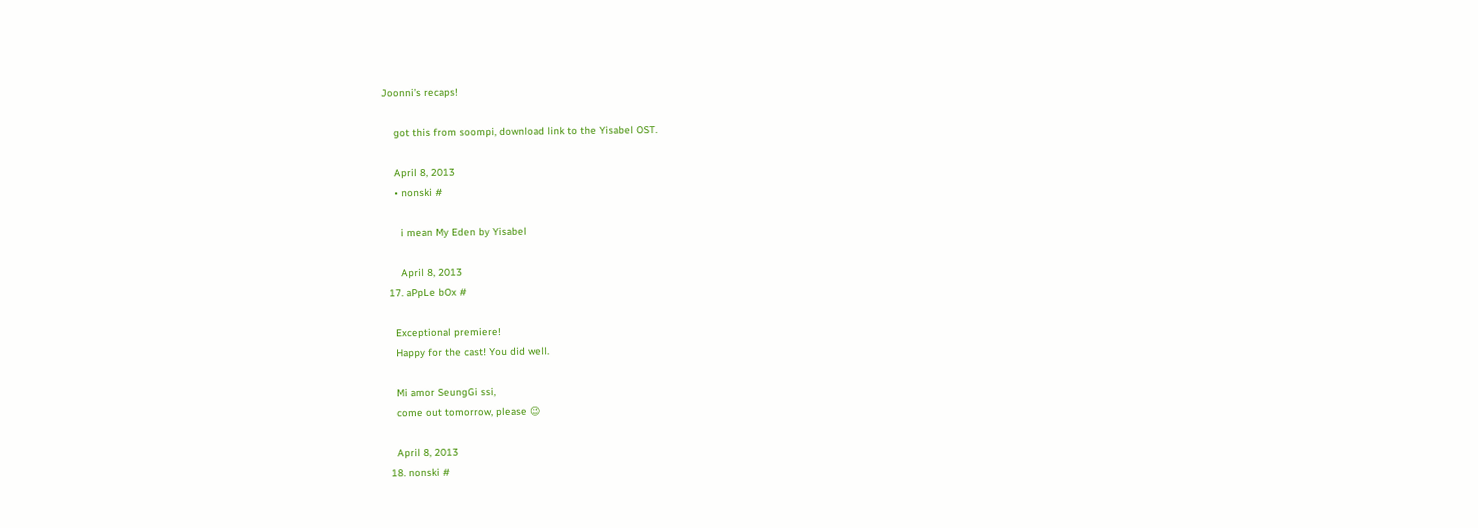Joonni’s recaps!

    got this from soompi, download link to the Yisabel OST.

    April 8, 2013
    • nonski #

      i mean My Eden by Yisabel

      April 8, 2013
  17. aPpLe bOx #

    Exceptional premiere!
    Happy for the cast! You did well.

    Mi amor SeungGi ssi,
    come out tomorrow, please 😉

    April 8, 2013
  18. nonski #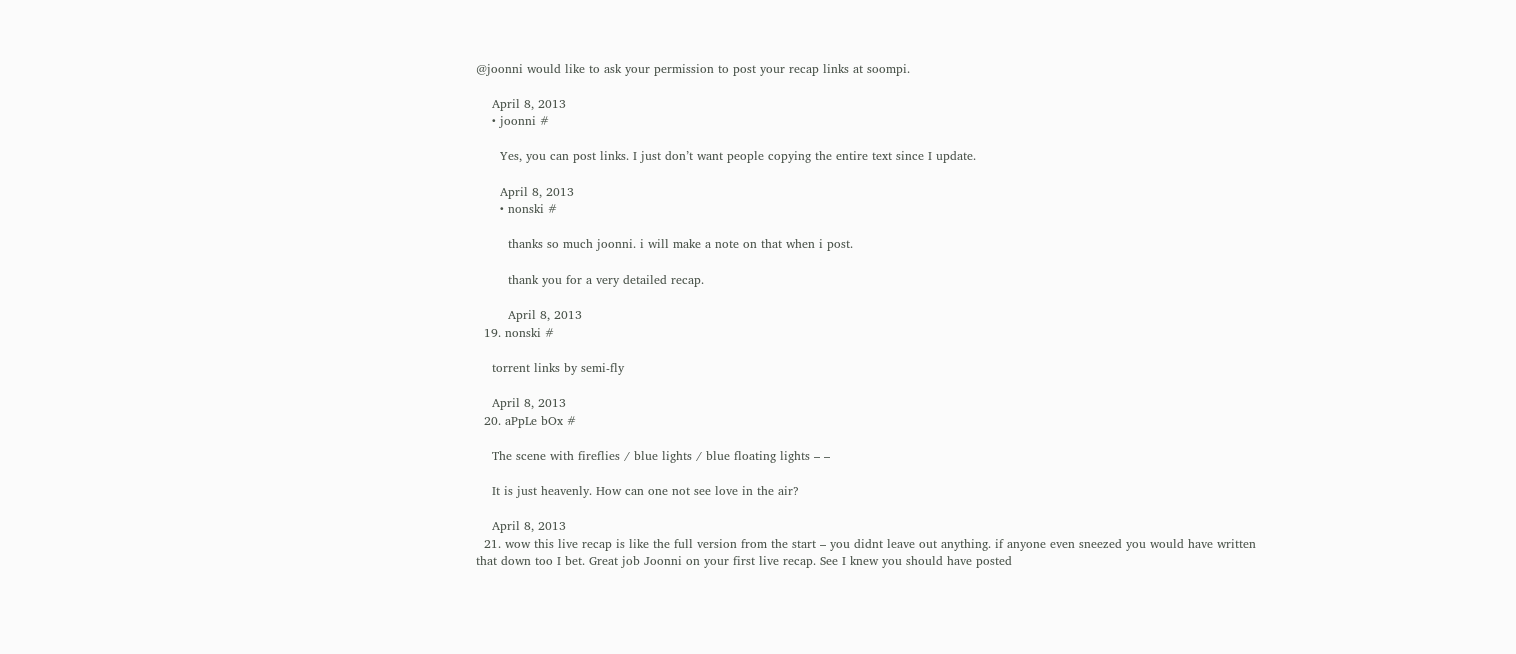@joonni would like to ask your permission to post your recap links at soompi.

    April 8, 2013
    • joonni #

      Yes, you can post links. I just don’t want people copying the entire text since I update.

      April 8, 2013
      • nonski #

        thanks so much joonni. i will make a note on that when i post.

        thank you for a very detailed recap.

        April 8, 2013
  19. nonski #

    torrent links by semi-fly

    April 8, 2013
  20. aPpLe bOx #

    The scene with fireflies / blue lights / blue floating lights – –

    It is just heavenly. How can one not see love in the air?

    April 8, 2013
  21. wow this live recap is like the full version from the start – you didnt leave out anything. if anyone even sneezed you would have written that down too I bet. Great job Joonni on your first live recap. See I knew you should have posted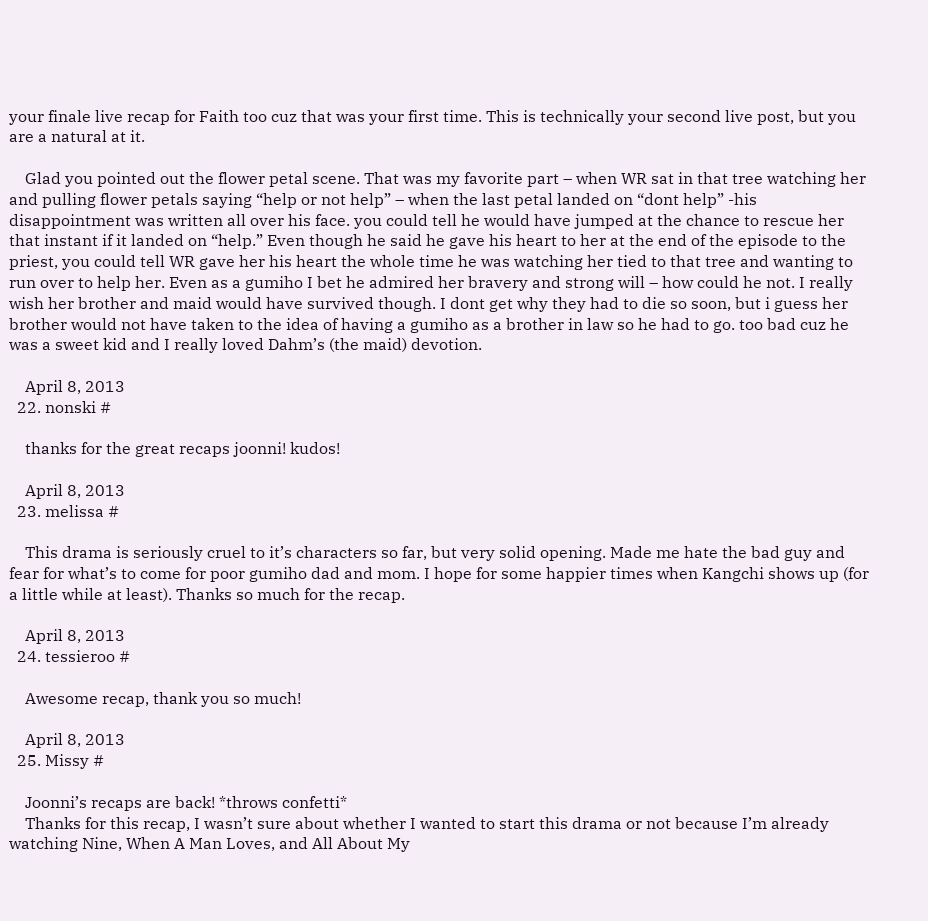your finale live recap for Faith too cuz that was your first time. This is technically your second live post, but you are a natural at it.

    Glad you pointed out the flower petal scene. That was my favorite part – when WR sat in that tree watching her and pulling flower petals saying “help or not help” – when the last petal landed on “dont help” -his disappointment was written all over his face. you could tell he would have jumped at the chance to rescue her that instant if it landed on “help.” Even though he said he gave his heart to her at the end of the episode to the priest, you could tell WR gave her his heart the whole time he was watching her tied to that tree and wanting to run over to help her. Even as a gumiho I bet he admired her bravery and strong will – how could he not. I really wish her brother and maid would have survived though. I dont get why they had to die so soon, but i guess her brother would not have taken to the idea of having a gumiho as a brother in law so he had to go. too bad cuz he was a sweet kid and I really loved Dahm’s (the maid) devotion.

    April 8, 2013
  22. nonski #

    thanks for the great recaps joonni! kudos!

    April 8, 2013
  23. melissa #

    This drama is seriously cruel to it’s characters so far, but very solid opening. Made me hate the bad guy and fear for what’s to come for poor gumiho dad and mom. I hope for some happier times when Kangchi shows up (for a little while at least). Thanks so much for the recap.

    April 8, 2013
  24. tessieroo #

    Awesome recap, thank you so much!

    April 8, 2013
  25. Missy #

    Joonni’s recaps are back! *throws confetti*
    Thanks for this recap, I wasn’t sure about whether I wanted to start this drama or not because I’m already watching Nine, When A Man Loves, and All About My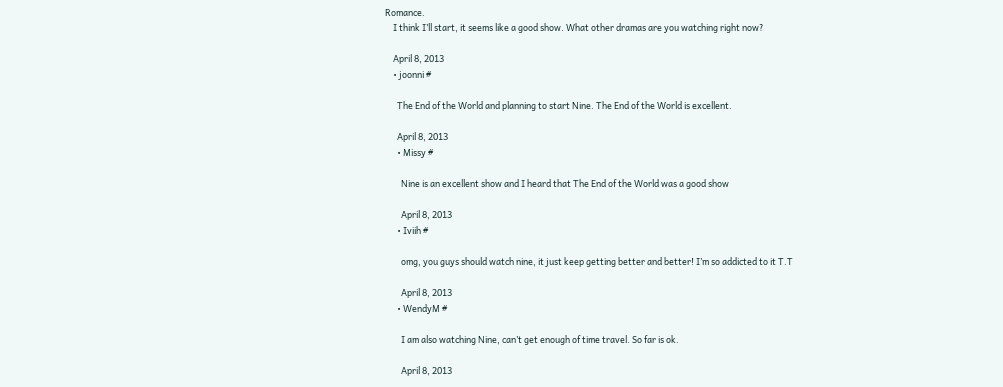Romance.
    I think I’ll start, it seems like a good show. What other dramas are you watching right now?

    April 8, 2013
    • joonni #

      The End of the World and planning to start Nine. The End of the World is excellent.

      April 8, 2013
      • Missy #

        Nine is an excellent show and I heard that The End of the World was a good show

        April 8, 2013
      • Iviih #

        omg, you guys should watch nine, it just keep getting better and better! I’m so addicted to it T.T

        April 8, 2013
      • WendyM #

        I am also watching Nine, can’t get enough of time travel. So far is ok.

        April 8, 2013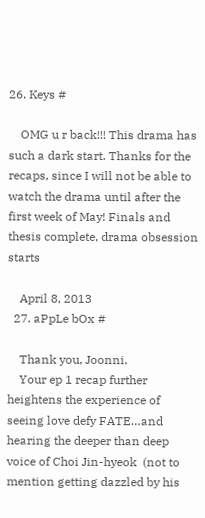26. Keys #

    OMG u r back!!! This drama has such a dark start. Thanks for the recaps, since I will not be able to watch the drama until after the first week of May! Finals and thesis complete, drama obsession starts

    April 8, 2013
  27. aPpLe bOx #

    Thank you, Joonni.
    Your ep 1 recap further heightens the experience of seeing love defy FATE…and hearing the deeper than deep voice of Choi Jin-hyeok  (not to mention getting dazzled by his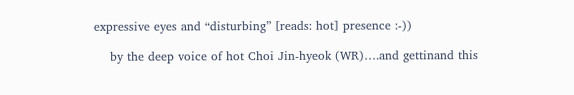expressive eyes and “disturbing” [reads: hot] presence :-))

    by the deep voice of hot Choi Jin-hyeok (WR)….and gettinand this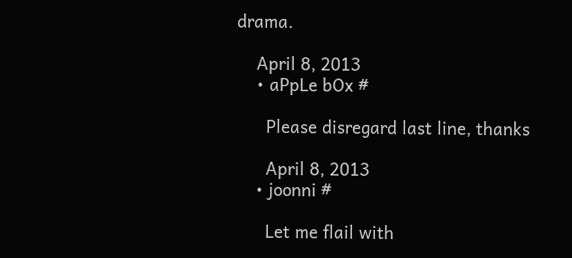drama.

    April 8, 2013
    • aPpLe bOx #

      Please disregard last line, thanks

      April 8, 2013
    • joonni #

      Let me flail with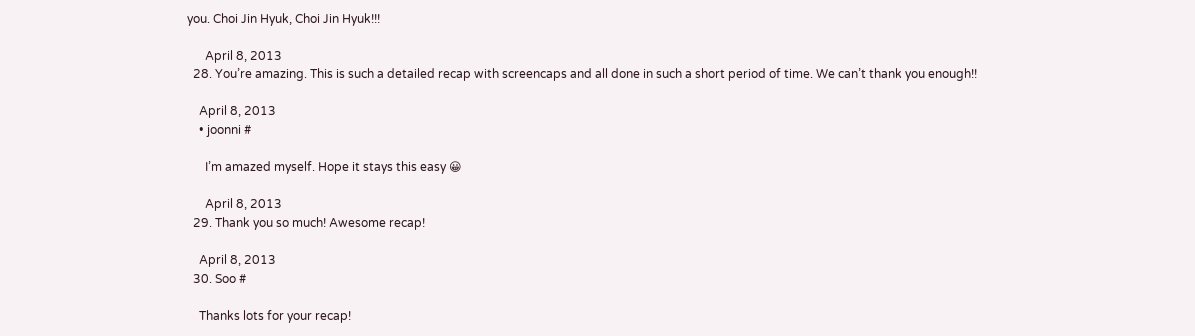you. Choi Jin Hyuk, Choi Jin Hyuk!!!

      April 8, 2013
  28. You’re amazing. This is such a detailed recap with screencaps and all done in such a short period of time. We can’t thank you enough!!

    April 8, 2013
    • joonni #

      I’m amazed myself. Hope it stays this easy 😀

      April 8, 2013
  29. Thank you so much! Awesome recap!

    April 8, 2013
  30. Soo #

    Thanks lots for your recap!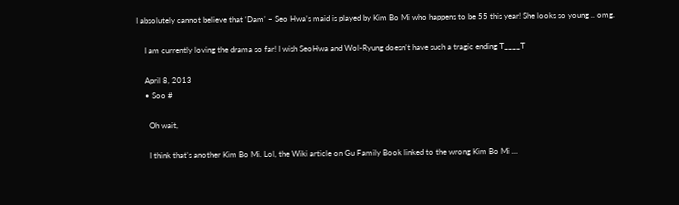I absolutely cannot believe that ‘Dam’ – Seo Hwa’s maid is played by Kim Bo Mi who happens to be 55 this year! She looks so young .. omg.

    I am currently loving the drama so far! I wish SeoHwa and Wol-Ryung doesn’t have such a tragic ending T____T

    April 8, 2013
    • Soo #

      Oh wait,

      I think that’s another Kim Bo Mi. Lol, the Wiki article on Gu Family Book linked to the wrong Kim Bo Mi …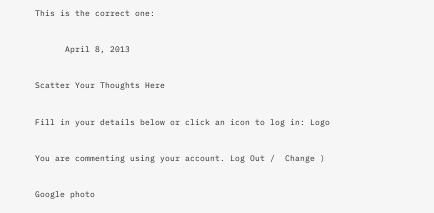This is the correct one:

      April 8, 2013

Scatter Your Thoughts Here

Fill in your details below or click an icon to log in: Logo

You are commenting using your account. Log Out /  Change )

Google photo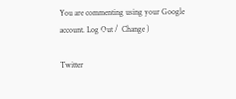You are commenting using your Google account. Log Out /  Change )

Twitter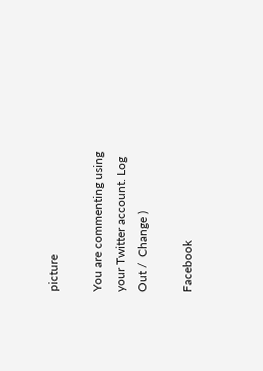picture

You are commenting using your Twitter account. Log Out /  Change )

Facebook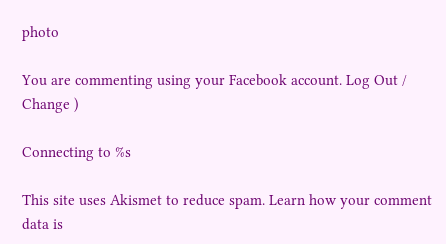photo

You are commenting using your Facebook account. Log Out /  Change )

Connecting to %s

This site uses Akismet to reduce spam. Learn how your comment data is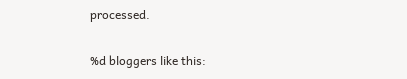processed.

%d bloggers like this: